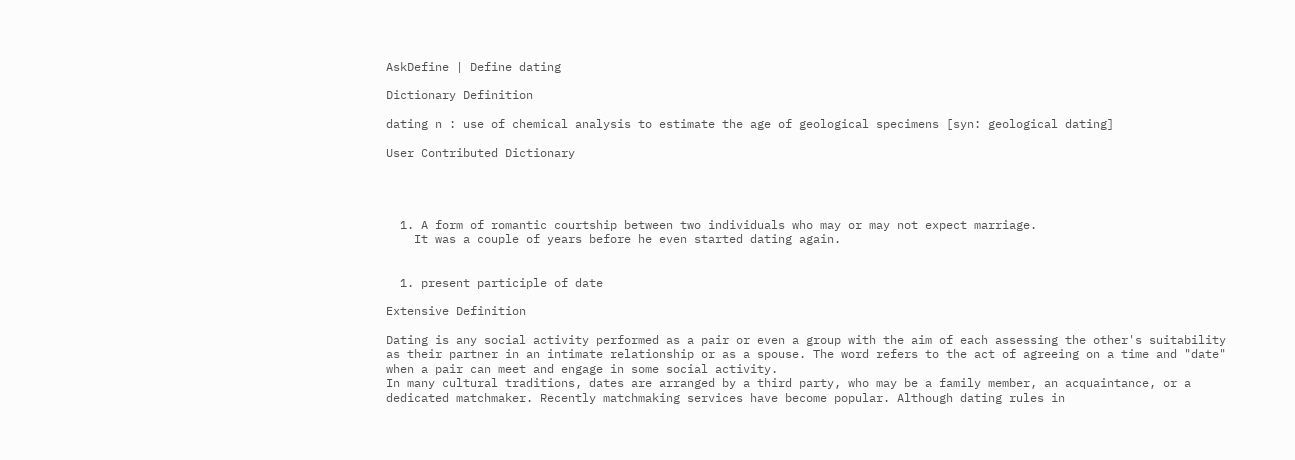AskDefine | Define dating

Dictionary Definition

dating n : use of chemical analysis to estimate the age of geological specimens [syn: geological dating]

User Contributed Dictionary




  1. A form of romantic courtship between two individuals who may or may not expect marriage.
    It was a couple of years before he even started dating again.


  1. present participle of date

Extensive Definition

Dating is any social activity performed as a pair or even a group with the aim of each assessing the other's suitability as their partner in an intimate relationship or as a spouse. The word refers to the act of agreeing on a time and "date" when a pair can meet and engage in some social activity.
In many cultural traditions, dates are arranged by a third party, who may be a family member, an acquaintance, or a dedicated matchmaker. Recently matchmaking services have become popular. Although dating rules in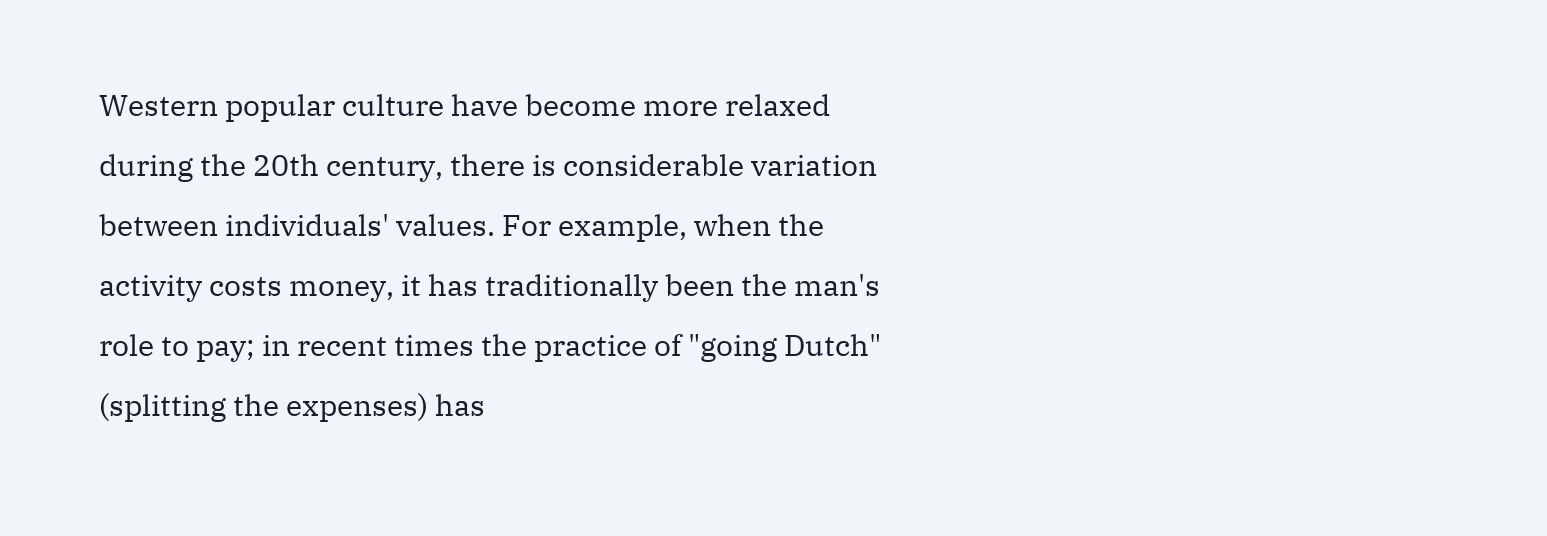Western popular culture have become more relaxed during the 20th century, there is considerable variation between individuals' values. For example, when the activity costs money, it has traditionally been the man's role to pay; in recent times the practice of "going Dutch" (splitting the expenses) has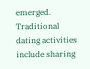emerged. Traditional dating activities include sharing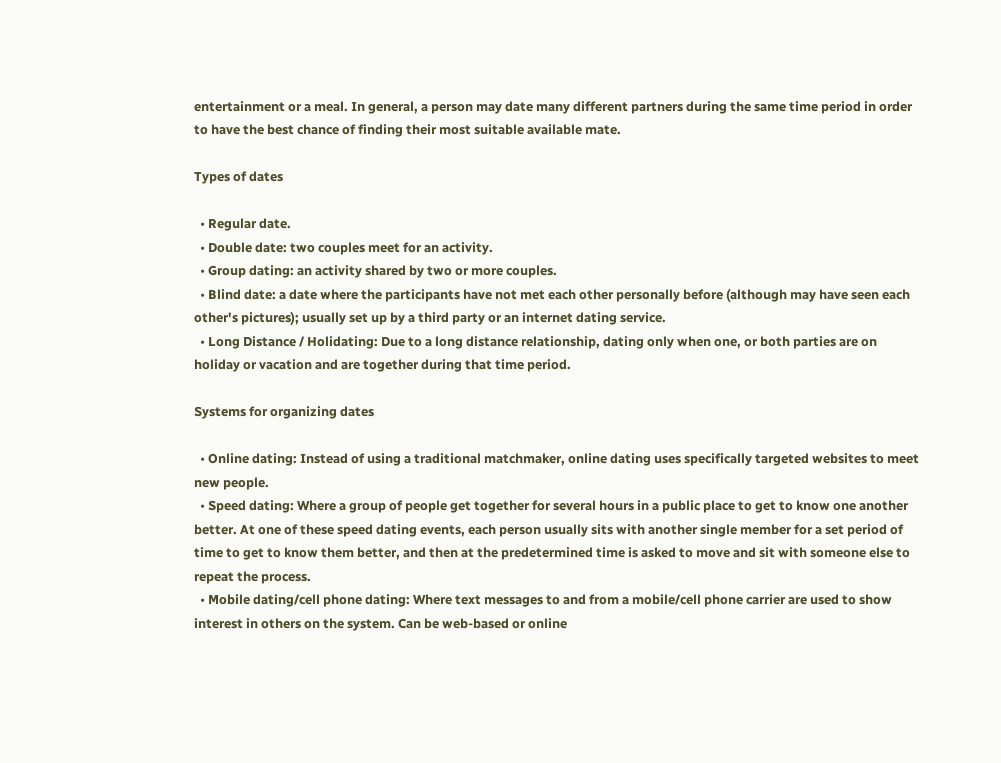entertainment or a meal. In general, a person may date many different partners during the same time period in order to have the best chance of finding their most suitable available mate.

Types of dates

  • Regular date.
  • Double date: two couples meet for an activity.
  • Group dating: an activity shared by two or more couples.
  • Blind date: a date where the participants have not met each other personally before (although may have seen each other's pictures); usually set up by a third party or an internet dating service.
  • Long Distance / Holidating: Due to a long distance relationship, dating only when one, or both parties are on holiday or vacation and are together during that time period.

Systems for organizing dates

  • Online dating: Instead of using a traditional matchmaker, online dating uses specifically targeted websites to meet new people.
  • Speed dating: Where a group of people get together for several hours in a public place to get to know one another better. At one of these speed dating events, each person usually sits with another single member for a set period of time to get to know them better, and then at the predetermined time is asked to move and sit with someone else to repeat the process.
  • Mobile dating/cell phone dating: Where text messages to and from a mobile/cell phone carrier are used to show interest in others on the system. Can be web-based or online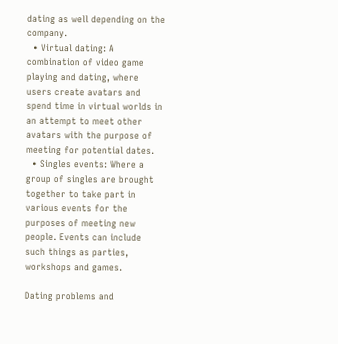dating as well depending on the company.
  • Virtual dating: A combination of video game playing and dating, where users create avatars and spend time in virtual worlds in an attempt to meet other avatars with the purpose of meeting for potential dates.
  • Singles events: Where a group of singles are brought together to take part in various events for the purposes of meeting new people. Events can include such things as parties, workshops and games.

Dating problems and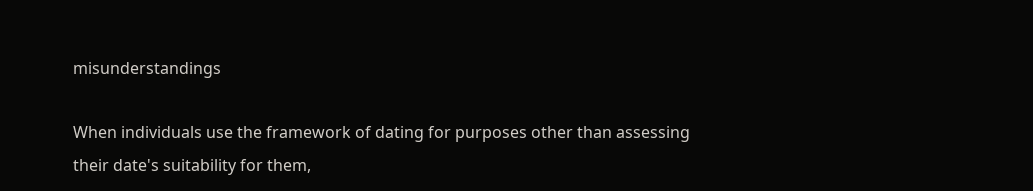misunderstandings

When individuals use the framework of dating for purposes other than assessing their date's suitability for them,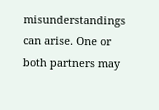misunderstandings can arise. One or both partners may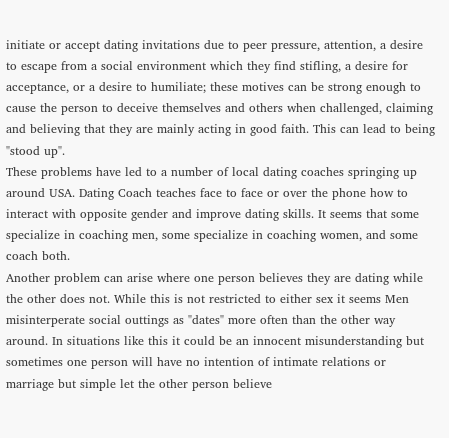initiate or accept dating invitations due to peer pressure, attention, a desire to escape from a social environment which they find stifling, a desire for acceptance, or a desire to humiliate; these motives can be strong enough to cause the person to deceive themselves and others when challenged, claiming and believing that they are mainly acting in good faith. This can lead to being "stood up".
These problems have led to a number of local dating coaches springing up around USA. Dating Coach teaches face to face or over the phone how to interact with opposite gender and improve dating skills. It seems that some specialize in coaching men, some specialize in coaching women, and some coach both.
Another problem can arise where one person believes they are dating while the other does not. While this is not restricted to either sex it seems Men misinterperate social outtings as "dates" more often than the other way around. In situations like this it could be an innocent misunderstanding but sometimes one person will have no intention of intimate relations or marriage but simple let the other person believe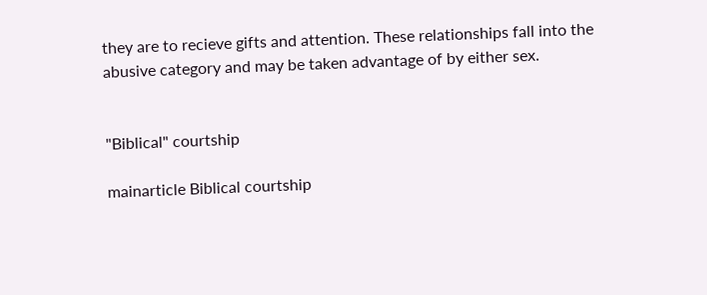they are to recieve gifts and attention. These relationships fall into the abusive category and may be taken advantage of by either sex.


"Biblical" courtship

mainarticle Biblical courtship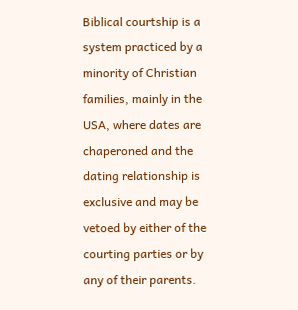Biblical courtship is a system practiced by a minority of Christian families, mainly in the USA, where dates are chaperoned and the dating relationship is exclusive and may be vetoed by either of the courting parties or by any of their parents.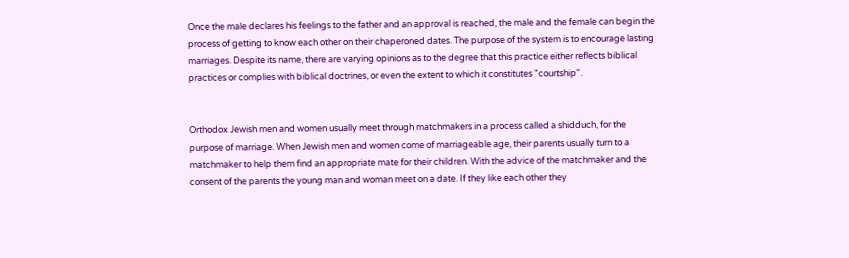Once the male declares his feelings to the father and an approval is reached, the male and the female can begin the process of getting to know each other on their chaperoned dates. The purpose of the system is to encourage lasting marriages. Despite its name, there are varying opinions as to the degree that this practice either reflects biblical practices or complies with biblical doctrines, or even the extent to which it constitutes "courtship".


Orthodox Jewish men and women usually meet through matchmakers in a process called a shidduch, for the purpose of marriage. When Jewish men and women come of marriageable age, their parents usually turn to a matchmaker to help them find an appropriate mate for their children. With the advice of the matchmaker and the consent of the parents the young man and woman meet on a date. If they like each other they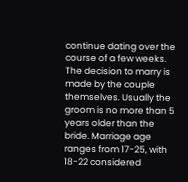continue dating over the course of a few weeks. The decision to marry is made by the couple themselves. Usually the groom is no more than 5 years older than the bride. Marriage age ranges from 17-25, with 18-22 considered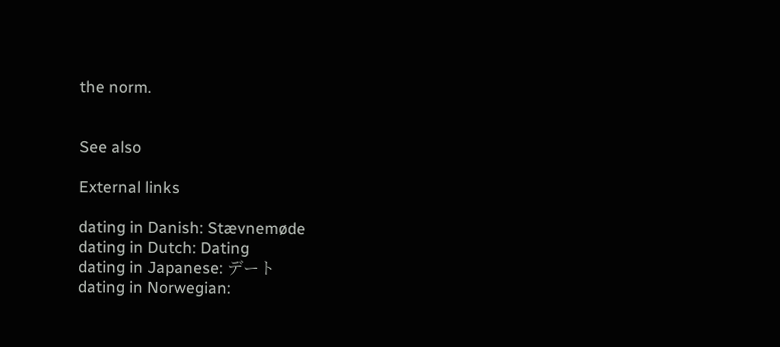the norm.


See also

External links

dating in Danish: Stævnemøde
dating in Dutch: Dating
dating in Japanese: デート
dating in Norwegian: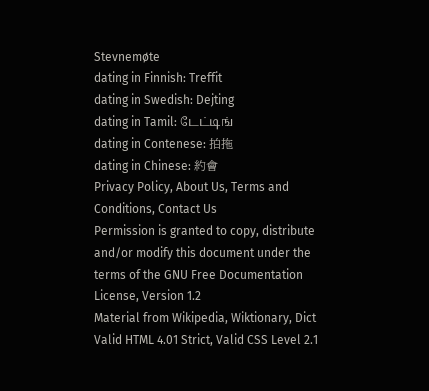Stevnemøte
dating in Finnish: Treffit
dating in Swedish: Dejting
dating in Tamil: டேட்டிங்
dating in Contenese: 拍拖
dating in Chinese: 約會
Privacy Policy, About Us, Terms and Conditions, Contact Us
Permission is granted to copy, distribute and/or modify this document under the terms of the GNU Free Documentation License, Version 1.2
Material from Wikipedia, Wiktionary, Dict
Valid HTML 4.01 Strict, Valid CSS Level 2.1